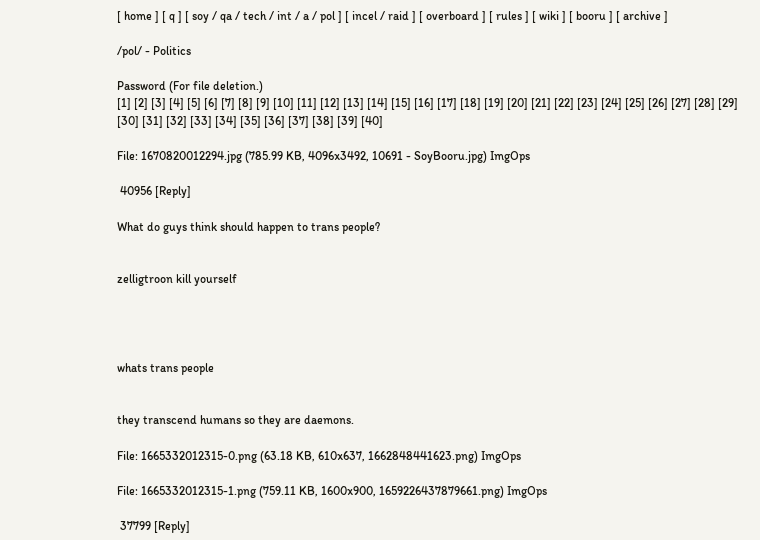[ home ] [ q ] [ soy / qa / tech / int / a / pol ] [ incel / raid ] [ overboard ] [ rules ] [ wiki ] [ booru ] [ archive ]

/pol/ - Politics

Password (For file deletion.)
[1] [2] [3] [4] [5] [6] [7] [8] [9] [10] [11] [12] [13] [14] [15] [16] [17] [18] [19] [20] [21] [22] [23] [24] [25] [26] [27] [28] [29] [30] [31] [32] [33] [34] [35] [36] [37] [38] [39] [40]

File: 1670820012294.jpg (785.99 KB, 4096x3492, 10691 - SoyBooru.jpg) ImgOps

 40956 [Reply]

What do guys think should happen to trans people?


zelligtroon kill yourself




whats trans people


they transcend humans so they are daemons.

File: 1665332012315-0.png (63.18 KB, 610x637, 1662848441623.png) ImgOps

File: 1665332012315-1.png (759.11 KB, 1600x900, 1659226437879661.png) ImgOps

 37799 [Reply]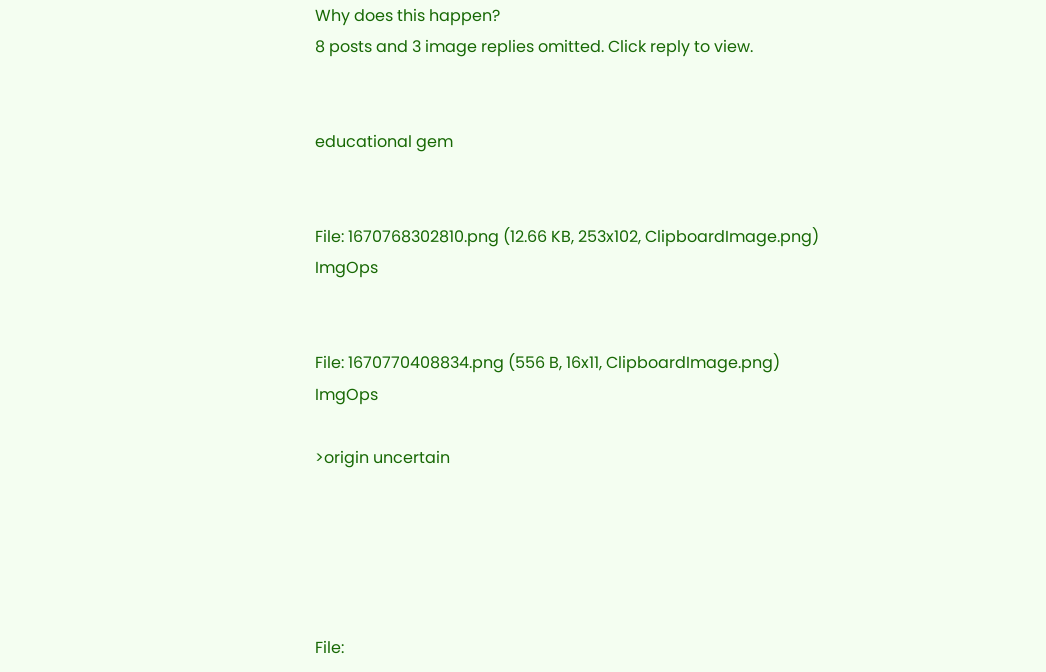Why does this happen?
8 posts and 3 image replies omitted. Click reply to view.


educational gem


File: 1670768302810.png (12.66 KB, 253x102, ClipboardImage.png) ImgOps


File: 1670770408834.png (556 B, 16x11, ClipboardImage.png) ImgOps

>origin uncertain





File: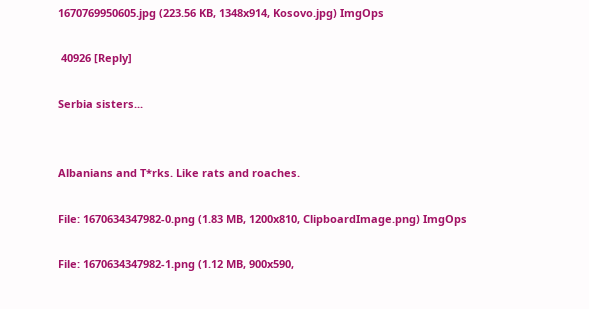1670769950605.jpg (223.56 KB, 1348x914, Kosovo.jpg) ImgOps

 40926 [Reply]

Serbia sisters...


Albanians and T*rks. Like rats and roaches.

File: 1670634347982-0.png (1.83 MB, 1200x810, ClipboardImage.png) ImgOps

File: 1670634347982-1.png (1.12 MB, 900x590,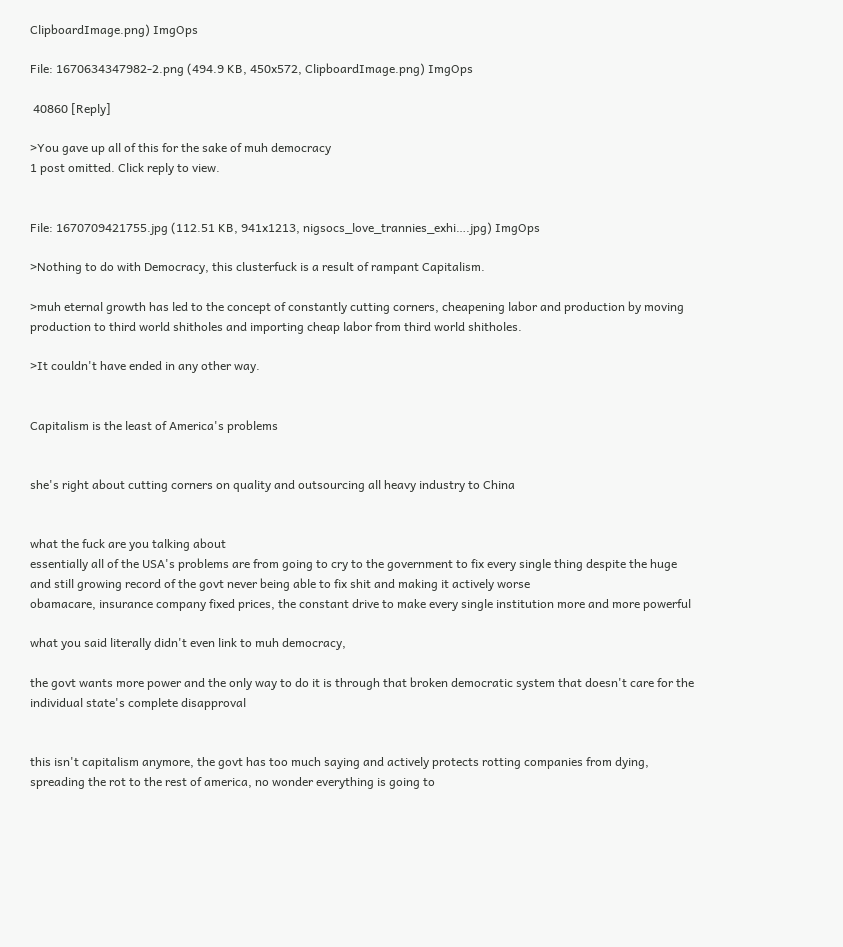ClipboardImage.png) ImgOps

File: 1670634347982-2.png (494.9 KB, 450x572, ClipboardImage.png) ImgOps

 40860 [Reply]

>You gave up all of this for the sake of muh democracy
1 post omitted. Click reply to view.


File: 1670709421755.jpg (112.51 KB, 941x1213, nigsocs_love_trannies_exhi….jpg) ImgOps

>Nothing to do with Democracy, this clusterfuck is a result of rampant Capitalism.

>muh eternal growth has led to the concept of constantly cutting corners, cheapening labor and production by moving production to third world shitholes and importing cheap labor from third world shitholes.

>It couldn't have ended in any other way.


Capitalism is the least of America's problems


she's right about cutting corners on quality and outsourcing all heavy industry to China


what the fuck are you talking about
essentially all of the USA's problems are from going to cry to the government to fix every single thing despite the huge and still growing record of the govt never being able to fix shit and making it actively worse
obamacare, insurance company fixed prices, the constant drive to make every single institution more and more powerful

what you said literally didn't even link to muh democracy,

the govt wants more power and the only way to do it is through that broken democratic system that doesn't care for the individual state's complete disapproval


this isn't capitalism anymore, the govt has too much saying and actively protects rotting companies from dying, spreading the rot to the rest of america, no wonder everything is going to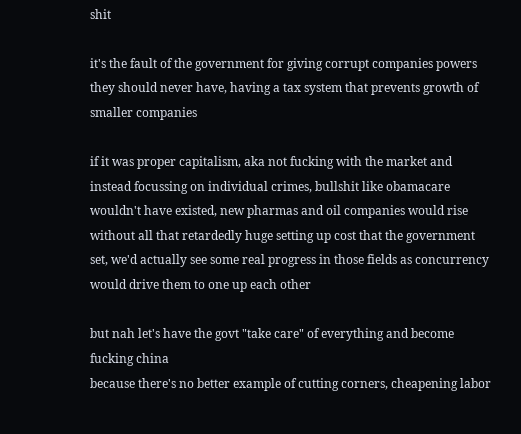shit

it's the fault of the government for giving corrupt companies powers they should never have, having a tax system that prevents growth of smaller companies

if it was proper capitalism, aka not fucking with the market and instead focussing on individual crimes, bullshit like obamacare wouldn't have existed, new pharmas and oil companies would rise without all that retardedly huge setting up cost that the government set, we'd actually see some real progress in those fields as concurrency would drive them to one up each other

but nah let's have the govt "take care" of everything and become fucking china
because there's no better example of cutting corners, cheapening labor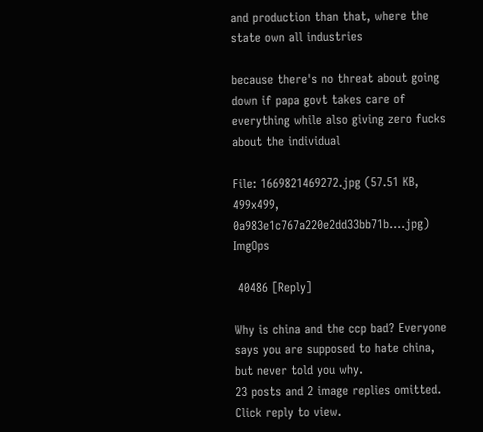and production than that, where the state own all industries

because there's no threat about going down if papa govt takes care of everything while also giving zero fucks about the individual

File: 1669821469272.jpg (57.51 KB, 499x499, 0a983e1c767a220e2dd33bb71b….jpg) ImgOps

 40486 [Reply]

Why is china and the ccp bad? Everyone says you are supposed to hate china, but never told you why.
23 posts and 2 image replies omitted. Click reply to view.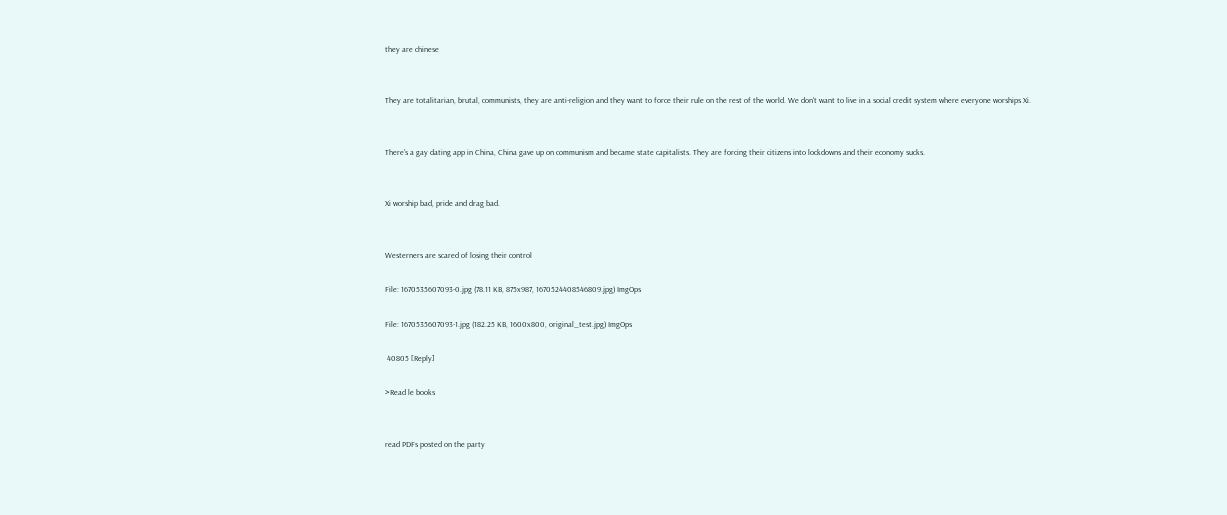they are chinese


They are totalitarian, brutal, communists, they are anti-religion and they want to force their rule on the rest of the world. We don't want to live in a social credit system where everyone worships Xi.


There's a gay dating app in China, China gave up on communism and became state capitalists. They are forcing their citizens into lockdowns and their economy sucks.


Xi worship bad, pride and drag bad.


Westerners are scared of losing their control

File: 1670535607093-0.jpg (78.11 KB, 875x987, 1670524408546809.jpg) ImgOps

File: 1670535607093-1.jpg (182.25 KB, 1600x800, original_test.jpg) ImgOps

 40805 [Reply]

>Read le books


read PDFs posted on the party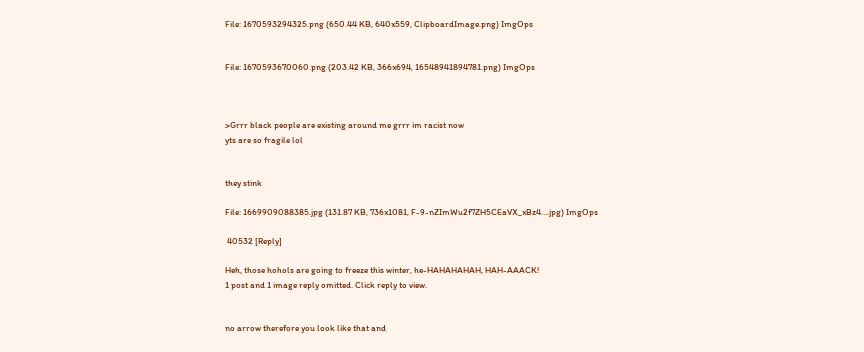File: 1670593294325.png (650.44 KB, 640x559, ClipboardImage.png) ImgOps


File: 1670593670060.png (203.42 KB, 366x694, 16548941894781.png) ImgOps



>Grrr black people are existing around me grrr im racist now
yts are so fragile lol


they stink

File: 1669909088385.jpg (131.87 KB, 736x1081, F-9-nZImWu2f7ZH5CEaVX_xBz4….jpg) ImgOps

 40532 [Reply]

Heh, those hohols are going to freeze this winter, he-HAHAHAHAH, HAH-AAACK!
1 post and 1 image reply omitted. Click reply to view.


no arrow therefore you look like that and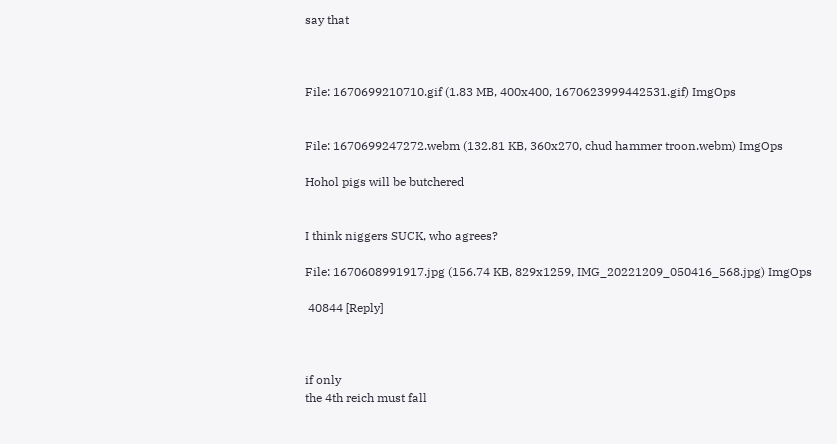say that



File: 1670699210710.gif (1.83 MB, 400x400, 1670623999442531.gif) ImgOps


File: 1670699247272.webm (132.81 KB, 360x270, chud hammer troon.webm) ImgOps

Hohol pigs will be butchered


I think niggers SUCK, who agrees?

File: 1670608991917.jpg (156.74 KB, 829x1259, IMG_20221209_050416_568.jpg) ImgOps

 40844 [Reply]



if only
the 4th reich must fall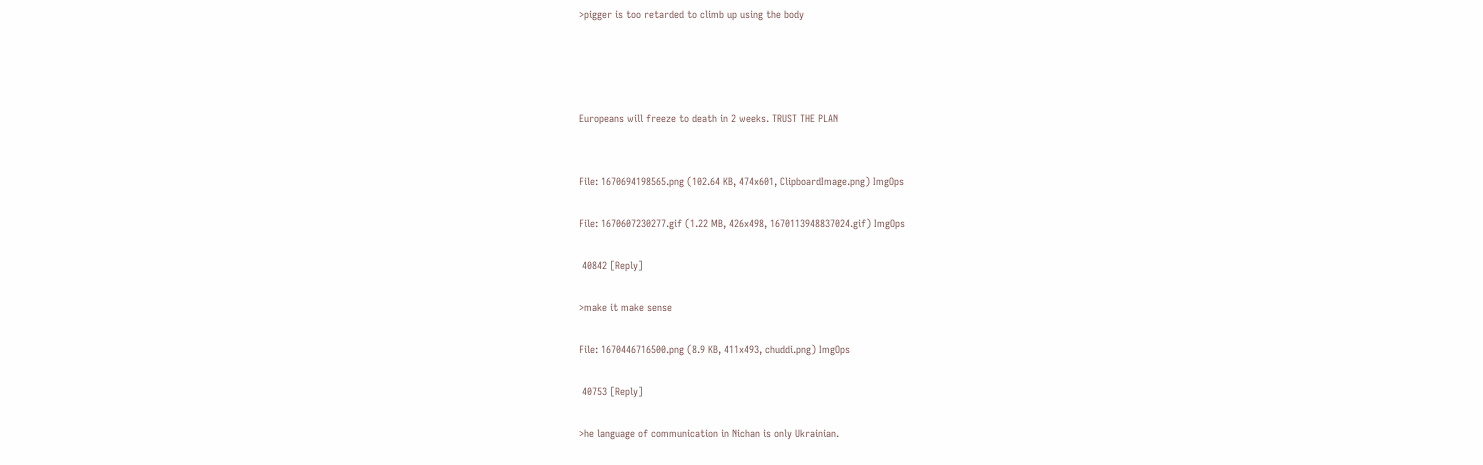>pigger is too retarded to climb up using the body




Europeans will freeze to death in 2 weeks. TRUST THE PLAN


File: 1670694198565.png (102.64 KB, 474x601, ClipboardImage.png) ImgOps

File: 1670607230277.gif (1.22 MB, 426x498, 1670113948837024.gif) ImgOps

 40842 [Reply]

>make it make sense

File: 1670446716500.png (8.9 KB, 411x493, chuddi.png) ImgOps

 40753 [Reply]

>he language of communication in Nichan is only Ukrainian.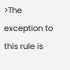>The exception to this rule is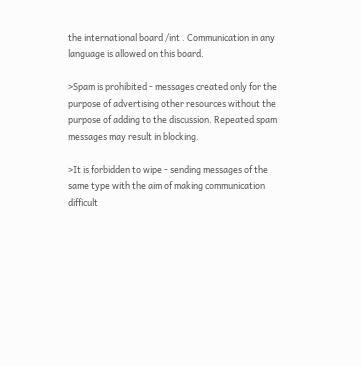the international board /int . Communication in any language is allowed on this board.

>Spam is prohibited - messages created only for the purpose of advertising other resources without the purpose of adding to the discussion. Repeated spam messages may result in blocking.

>It is forbidden to wipe - sending messages of the same type with the aim of making communication difficult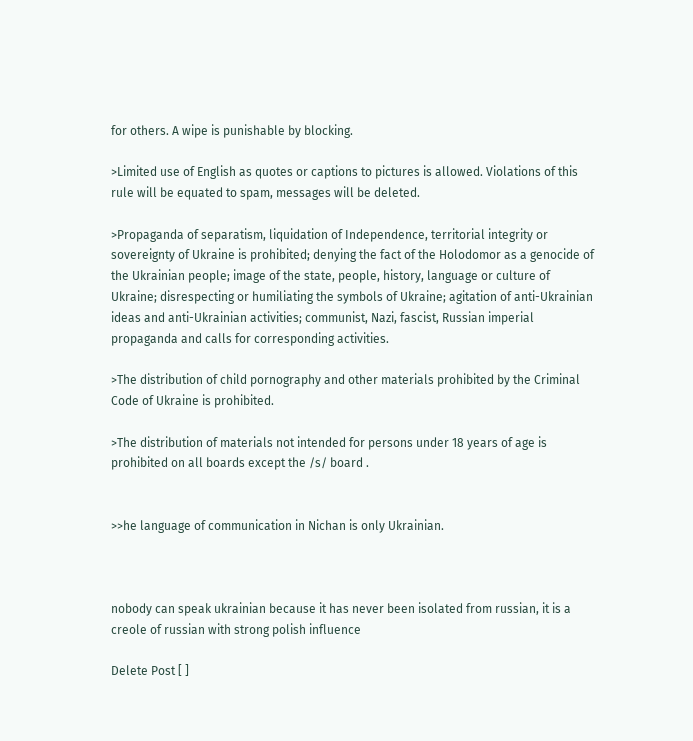for others. A wipe is punishable by blocking.

>Limited use of English as quotes or captions to pictures is allowed. Violations of this rule will be equated to spam, messages will be deleted.

>Propaganda of separatism, liquidation of Independence, territorial integrity or sovereignty of Ukraine is prohibited; denying the fact of the Holodomor as a genocide of the Ukrainian people; image of the state, people, history, language or culture of Ukraine; disrespecting or humiliating the symbols of Ukraine; agitation of anti-Ukrainian ideas and anti-Ukrainian activities; communist, Nazi, fascist, Russian imperial propaganda and calls for corresponding activities.

>The distribution of child pornography and other materials prohibited by the Criminal Code of Ukraine is prohibited.

>The distribution of materials not intended for persons under 18 years of age is prohibited on all boards except the /s/ board .


>>he language of communication in Nichan is only Ukrainian.



nobody can speak ukrainian because it has never been isolated from russian, it is a creole of russian with strong polish influence

Delete Post [ ]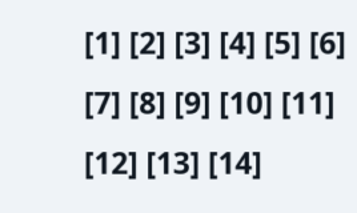[1] [2] [3] [4] [5] [6] [7] [8] [9] [10] [11] [12] [13] [14]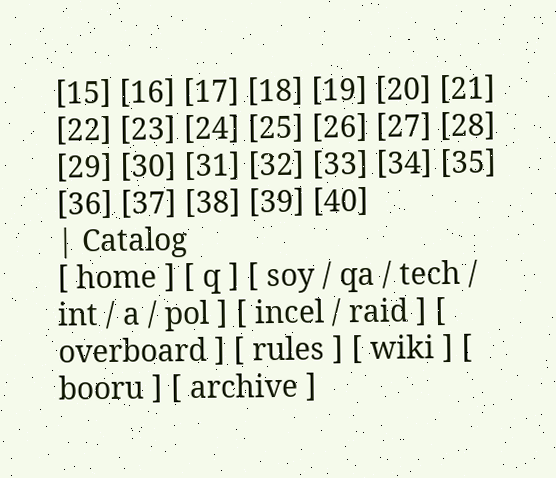[15] [16] [17] [18] [19] [20] [21] [22] [23] [24] [25] [26] [27] [28] [29] [30] [31] [32] [33] [34] [35] [36] [37] [38] [39] [40]
| Catalog
[ home ] [ q ] [ soy / qa / tech / int / a / pol ] [ incel / raid ] [ overboard ] [ rules ] [ wiki ] [ booru ] [ archive ]